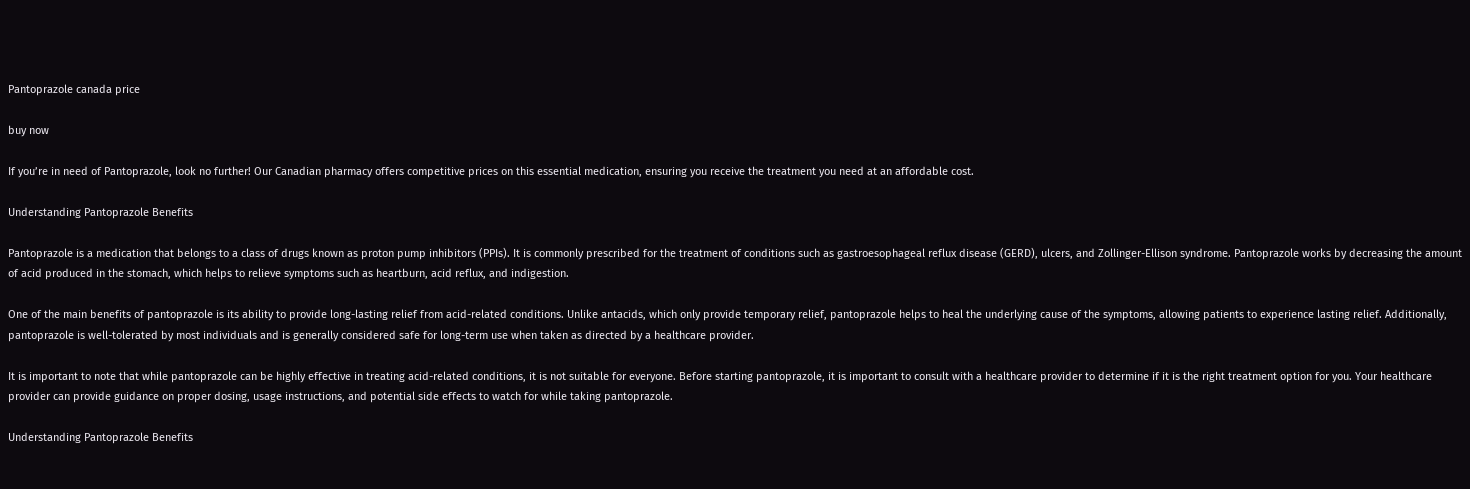Pantoprazole canada price

buy now

If you’re in need of Pantoprazole, look no further! Our Canadian pharmacy offers competitive prices on this essential medication, ensuring you receive the treatment you need at an affordable cost.

Understanding Pantoprazole Benefits

Pantoprazole is a medication that belongs to a class of drugs known as proton pump inhibitors (PPIs). It is commonly prescribed for the treatment of conditions such as gastroesophageal reflux disease (GERD), ulcers, and Zollinger-Ellison syndrome. Pantoprazole works by decreasing the amount of acid produced in the stomach, which helps to relieve symptoms such as heartburn, acid reflux, and indigestion.

One of the main benefits of pantoprazole is its ability to provide long-lasting relief from acid-related conditions. Unlike antacids, which only provide temporary relief, pantoprazole helps to heal the underlying cause of the symptoms, allowing patients to experience lasting relief. Additionally, pantoprazole is well-tolerated by most individuals and is generally considered safe for long-term use when taken as directed by a healthcare provider.

It is important to note that while pantoprazole can be highly effective in treating acid-related conditions, it is not suitable for everyone. Before starting pantoprazole, it is important to consult with a healthcare provider to determine if it is the right treatment option for you. Your healthcare provider can provide guidance on proper dosing, usage instructions, and potential side effects to watch for while taking pantoprazole.

Understanding Pantoprazole Benefits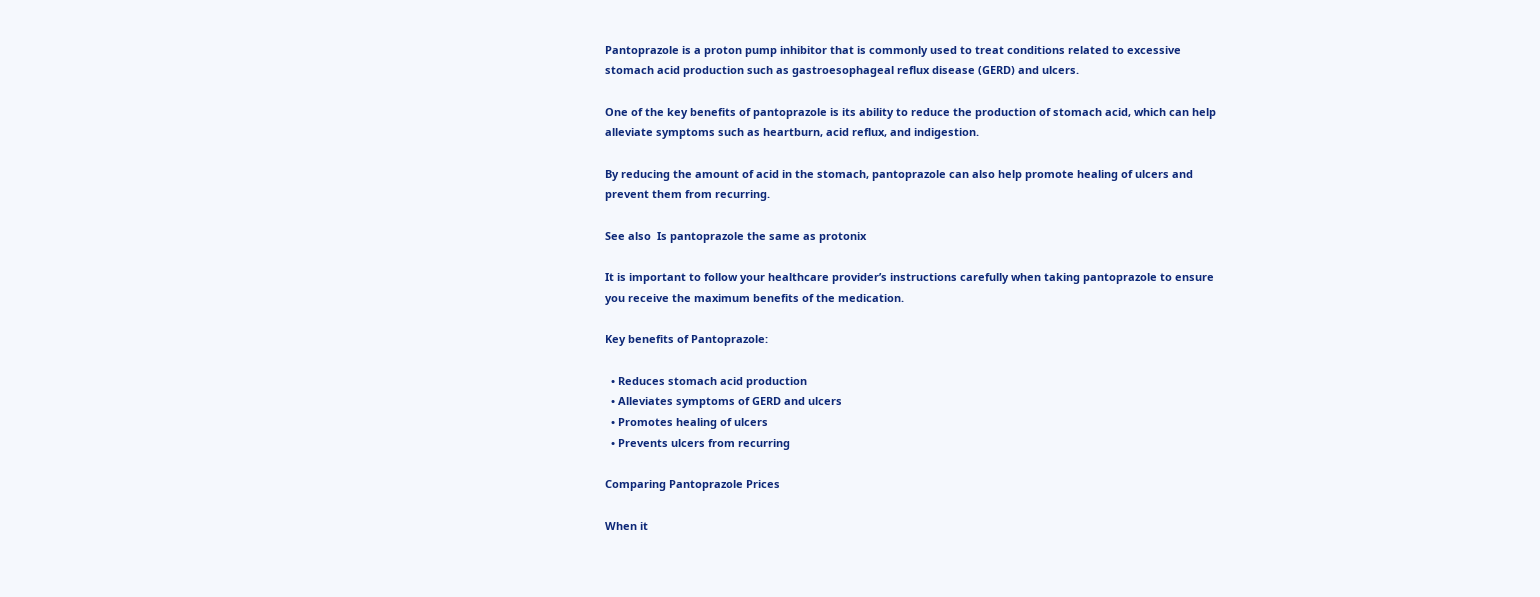Pantoprazole is a proton pump inhibitor that is commonly used to treat conditions related to excessive stomach acid production such as gastroesophageal reflux disease (GERD) and ulcers.

One of the key benefits of pantoprazole is its ability to reduce the production of stomach acid, which can help alleviate symptoms such as heartburn, acid reflux, and indigestion.

By reducing the amount of acid in the stomach, pantoprazole can also help promote healing of ulcers and prevent them from recurring.

See also  Is pantoprazole the same as protonix

It is important to follow your healthcare provider’s instructions carefully when taking pantoprazole to ensure you receive the maximum benefits of the medication.

Key benefits of Pantoprazole:

  • Reduces stomach acid production
  • Alleviates symptoms of GERD and ulcers
  • Promotes healing of ulcers
  • Prevents ulcers from recurring

Comparing Pantoprazole Prices

When it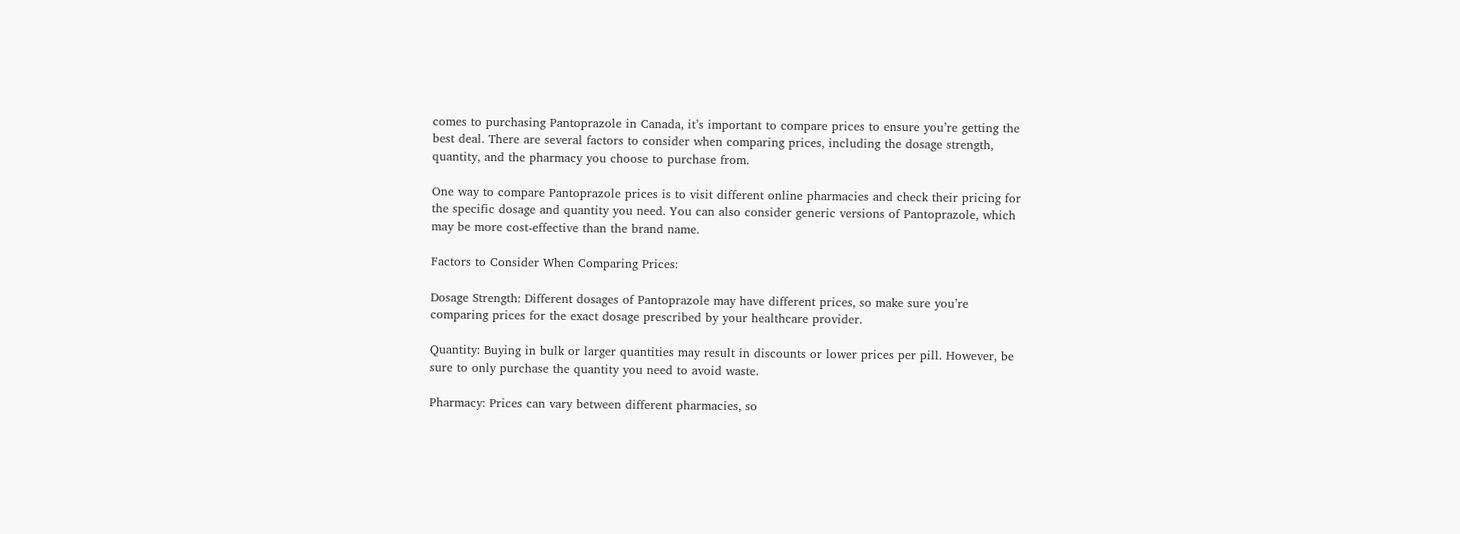comes to purchasing Pantoprazole in Canada, it’s important to compare prices to ensure you’re getting the best deal. There are several factors to consider when comparing prices, including the dosage strength, quantity, and the pharmacy you choose to purchase from.

One way to compare Pantoprazole prices is to visit different online pharmacies and check their pricing for the specific dosage and quantity you need. You can also consider generic versions of Pantoprazole, which may be more cost-effective than the brand name.

Factors to Consider When Comparing Prices:

Dosage Strength: Different dosages of Pantoprazole may have different prices, so make sure you’re comparing prices for the exact dosage prescribed by your healthcare provider.

Quantity: Buying in bulk or larger quantities may result in discounts or lower prices per pill. However, be sure to only purchase the quantity you need to avoid waste.

Pharmacy: Prices can vary between different pharmacies, so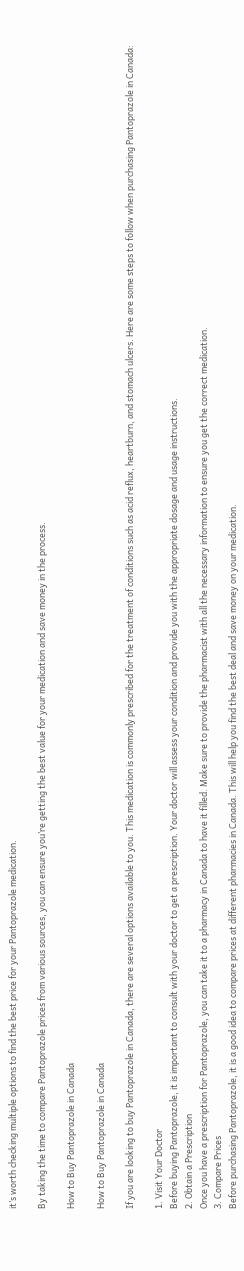it’s worth checking multiple options to find the best price for your Pantoprazole medication.

By taking the time to compare Pantoprazole prices from various sources, you can ensure you’re getting the best value for your medication and save money in the process.

How to Buy Pantoprazole in Canada

How to Buy Pantoprazole in Canada

If you are looking to buy Pantoprazole in Canada, there are several options available to you. This medication is commonly prescribed for the treatment of conditions such as acid reflux, heartburn, and stomach ulcers. Here are some steps to follow when purchasing Pantoprazole in Canada:

1. Visit Your Doctor
Before buying Pantoprazole, it is important to consult with your doctor to get a prescription. Your doctor will assess your condition and provide you with the appropriate dosage and usage instructions.
2. Obtain a Prescription
Once you have a prescription for Pantoprazole, you can take it to a pharmacy in Canada to have it filled. Make sure to provide the pharmacist with all the necessary information to ensure you get the correct medication.
3. Compare Prices
Before purchasing Pantoprazole, it is a good idea to compare prices at different pharmacies in Canada. This will help you find the best deal and save money on your medication.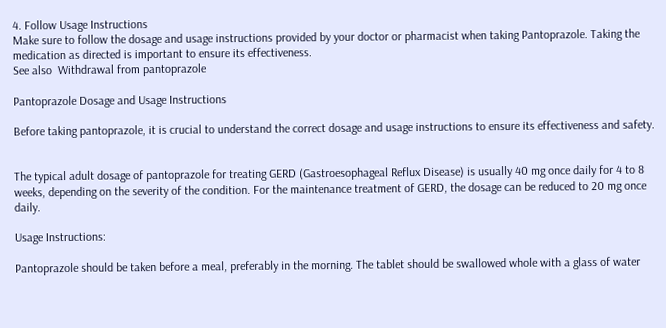4. Follow Usage Instructions
Make sure to follow the dosage and usage instructions provided by your doctor or pharmacist when taking Pantoprazole. Taking the medication as directed is important to ensure its effectiveness.
See also  Withdrawal from pantoprazole

Pantoprazole Dosage and Usage Instructions

Before taking pantoprazole, it is crucial to understand the correct dosage and usage instructions to ensure its effectiveness and safety.


The typical adult dosage of pantoprazole for treating GERD (Gastroesophageal Reflux Disease) is usually 40 mg once daily for 4 to 8 weeks, depending on the severity of the condition. For the maintenance treatment of GERD, the dosage can be reduced to 20 mg once daily.

Usage Instructions:

Pantoprazole should be taken before a meal, preferably in the morning. The tablet should be swallowed whole with a glass of water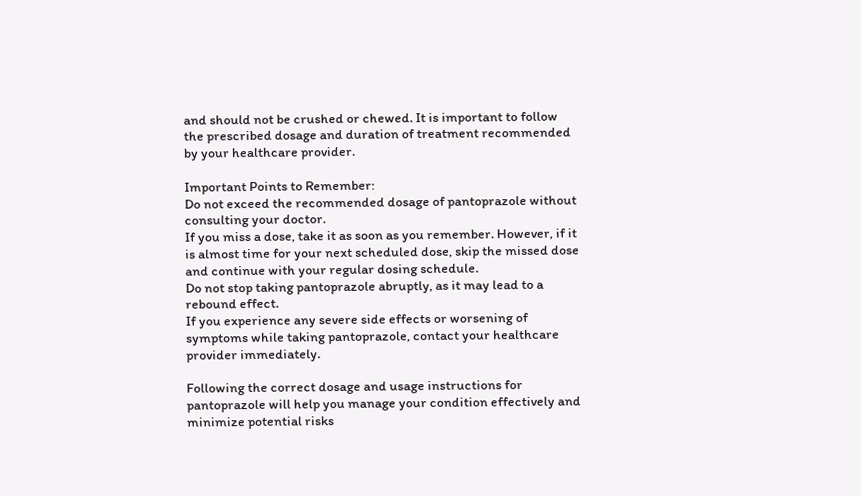and should not be crushed or chewed. It is important to follow the prescribed dosage and duration of treatment recommended by your healthcare provider.

Important Points to Remember:
Do not exceed the recommended dosage of pantoprazole without consulting your doctor.
If you miss a dose, take it as soon as you remember. However, if it is almost time for your next scheduled dose, skip the missed dose and continue with your regular dosing schedule.
Do not stop taking pantoprazole abruptly, as it may lead to a rebound effect.
If you experience any severe side effects or worsening of symptoms while taking pantoprazole, contact your healthcare provider immediately.

Following the correct dosage and usage instructions for pantoprazole will help you manage your condition effectively and minimize potential risks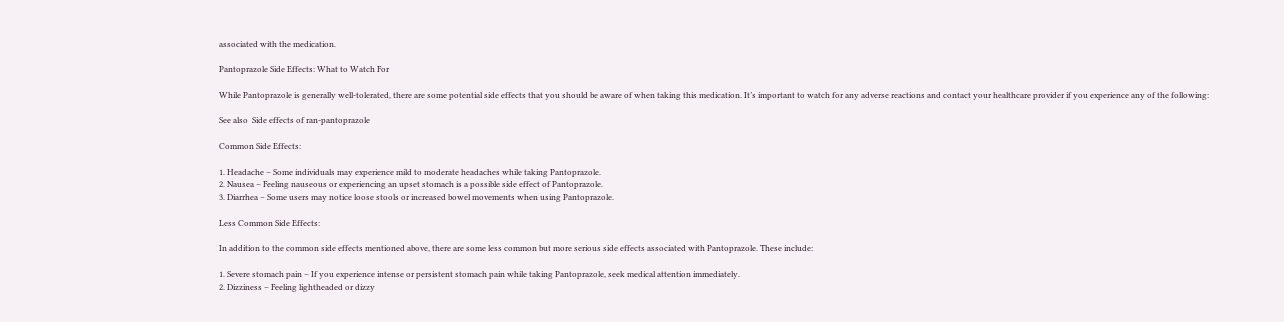associated with the medication.

Pantoprazole Side Effects: What to Watch For

While Pantoprazole is generally well-tolerated, there are some potential side effects that you should be aware of when taking this medication. It’s important to watch for any adverse reactions and contact your healthcare provider if you experience any of the following:

See also  Side effects of ran-pantoprazole

Common Side Effects:

1. Headache – Some individuals may experience mild to moderate headaches while taking Pantoprazole.
2. Nausea – Feeling nauseous or experiencing an upset stomach is a possible side effect of Pantoprazole.
3. Diarrhea – Some users may notice loose stools or increased bowel movements when using Pantoprazole.

Less Common Side Effects:

In addition to the common side effects mentioned above, there are some less common but more serious side effects associated with Pantoprazole. These include:

1. Severe stomach pain – If you experience intense or persistent stomach pain while taking Pantoprazole, seek medical attention immediately.
2. Dizziness – Feeling lightheaded or dizzy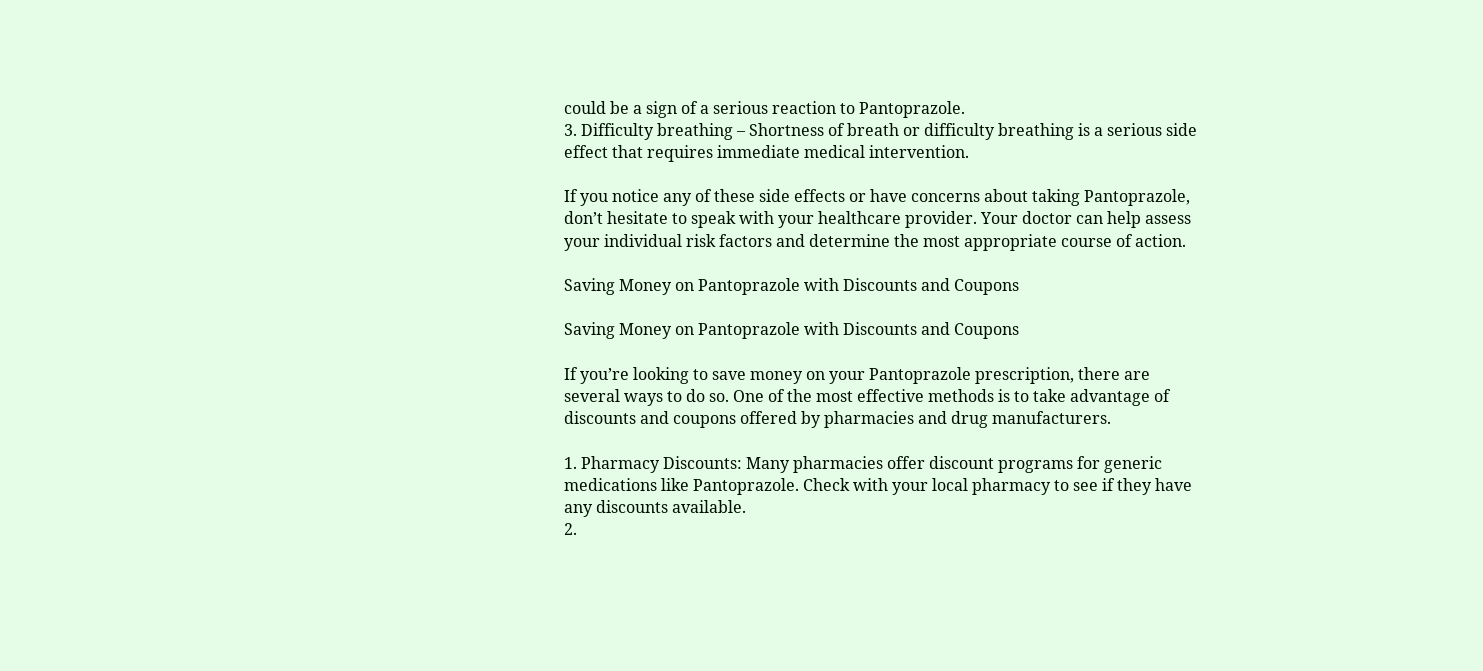could be a sign of a serious reaction to Pantoprazole.
3. Difficulty breathing – Shortness of breath or difficulty breathing is a serious side effect that requires immediate medical intervention.

If you notice any of these side effects or have concerns about taking Pantoprazole, don’t hesitate to speak with your healthcare provider. Your doctor can help assess your individual risk factors and determine the most appropriate course of action.

Saving Money on Pantoprazole with Discounts and Coupons

Saving Money on Pantoprazole with Discounts and Coupons

If you’re looking to save money on your Pantoprazole prescription, there are several ways to do so. One of the most effective methods is to take advantage of discounts and coupons offered by pharmacies and drug manufacturers.

1. Pharmacy Discounts: Many pharmacies offer discount programs for generic medications like Pantoprazole. Check with your local pharmacy to see if they have any discounts available.
2.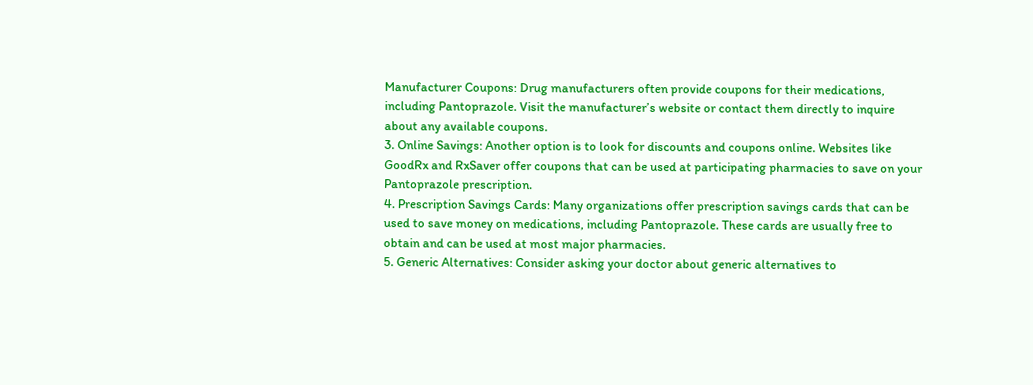Manufacturer Coupons: Drug manufacturers often provide coupons for their medications, including Pantoprazole. Visit the manufacturer’s website or contact them directly to inquire about any available coupons.
3. Online Savings: Another option is to look for discounts and coupons online. Websites like GoodRx and RxSaver offer coupons that can be used at participating pharmacies to save on your Pantoprazole prescription.
4. Prescription Savings Cards: Many organizations offer prescription savings cards that can be used to save money on medications, including Pantoprazole. These cards are usually free to obtain and can be used at most major pharmacies.
5. Generic Alternatives: Consider asking your doctor about generic alternatives to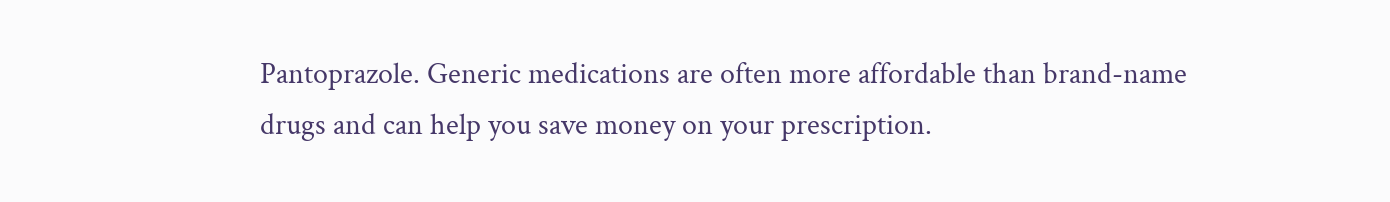Pantoprazole. Generic medications are often more affordable than brand-name drugs and can help you save money on your prescription.